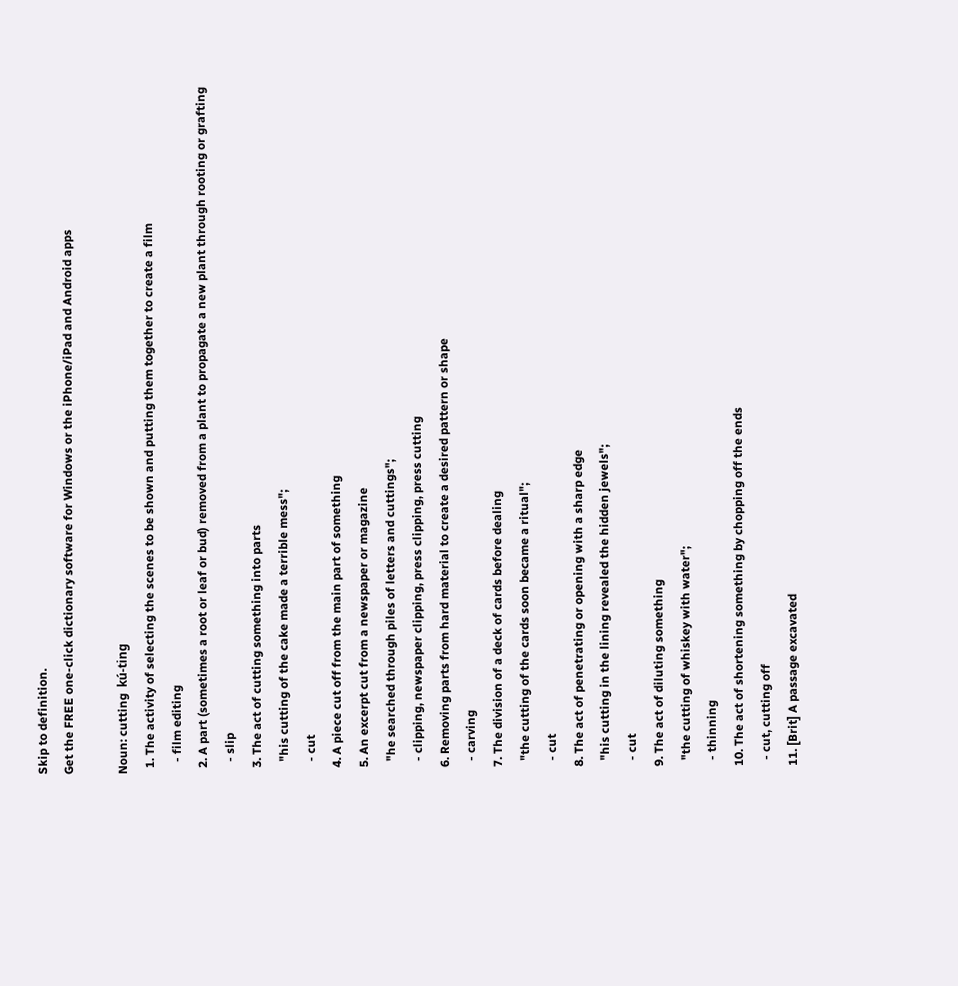Skip to definition.
Get the FREE one-click dictionary software for Windows or the iPhone/iPad and Android apps

Noun: cutting  kú-ting
  1. The activity of selecting the scenes to be shown and putting them together to create a film
    - film editing
  2. A part (sometimes a root or leaf or bud) removed from a plant to propagate a new plant through rooting or grafting
    - slip
  3. The act of cutting something into parts
    "his cutting of the cake made a terrible mess";
    - cut
  4. A piece cut off from the main part of something
  5. An excerpt cut from a newspaper or magazine
    "he searched through piles of letters and cuttings";
    - clipping, newspaper clipping, press clipping, press cutting
  6. Removing parts from hard material to create a desired pattern or shape
    - carving
  7. The division of a deck of cards before dealing
    "the cutting of the cards soon became a ritual";
    - cut
  8. The act of penetrating or opening with a sharp edge
    "his cutting in the lining revealed the hidden jewels";
    - cut
  9. The act of diluting something
    "the cutting of whiskey with water";
    - thinning
  10. The act of shortening something by chopping off the ends
    - cut, cutting off
  11. [Brit] A passage excavated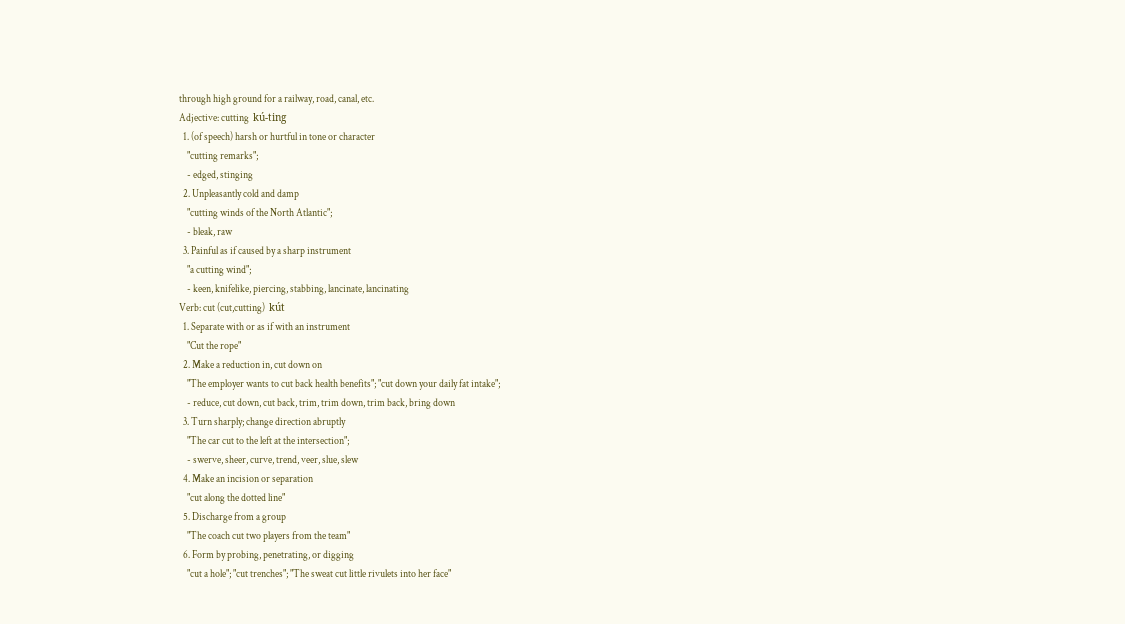through high ground for a railway, road, canal, etc.
Adjective: cutting  kú-ting
  1. (of speech) harsh or hurtful in tone or character
    "cutting remarks";
    - edged, stinging
  2. Unpleasantly cold and damp
    "cutting winds of the North Atlantic";
    - bleak, raw
  3. Painful as if caused by a sharp instrument
    "a cutting wind";
    - keen, knifelike, piercing, stabbing, lancinate, lancinating
Verb: cut (cut,cutting)  kút
  1. Separate with or as if with an instrument
    "Cut the rope"
  2. Make a reduction in, cut down on
    "The employer wants to cut back health benefits"; "cut down your daily fat intake";
    - reduce, cut down, cut back, trim, trim down, trim back, bring down
  3. Turn sharply; change direction abruptly
    "The car cut to the left at the intersection";
    - swerve, sheer, curve, trend, veer, slue, slew
  4. Make an incision or separation
    "cut along the dotted line"
  5. Discharge from a group
    "The coach cut two players from the team"
  6. Form by probing, penetrating, or digging
    "cut a hole"; "cut trenches"; "The sweat cut little rivulets into her face"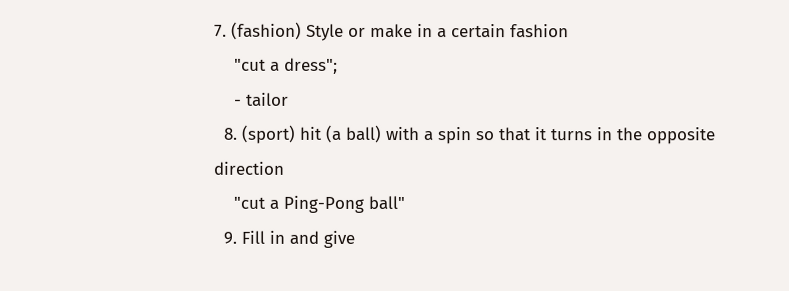7. (fashion) Style or make in a certain fashion
    "cut a dress";
    - tailor
  8. (sport) hit (a ball) with a spin so that it turns in the opposite direction
    "cut a Ping-Pong ball"
  9. Fill in and give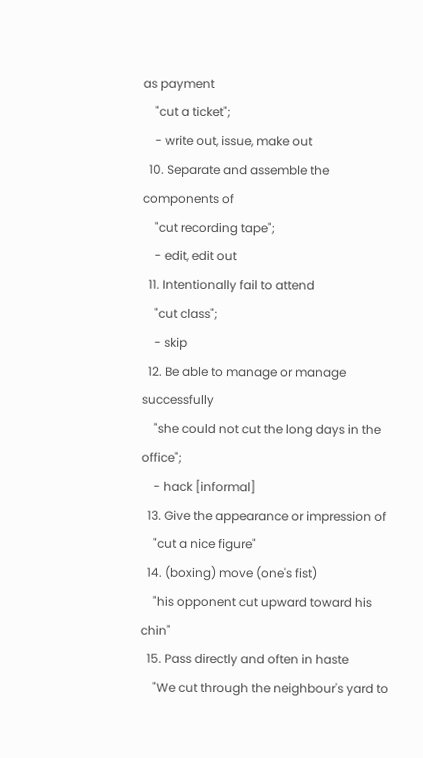as payment
    "cut a ticket";
    - write out, issue, make out
  10. Separate and assemble the components of
    "cut recording tape";
    - edit, edit out
  11. Intentionally fail to attend
    "cut class";
    - skip
  12. Be able to manage or manage successfully
    "she could not cut the long days in the office";
    - hack [informal]
  13. Give the appearance or impression of
    "cut a nice figure"
  14. (boxing) move (one's fist)
    "his opponent cut upward toward his chin"
  15. Pass directly and often in haste
    "We cut through the neighbour's yard to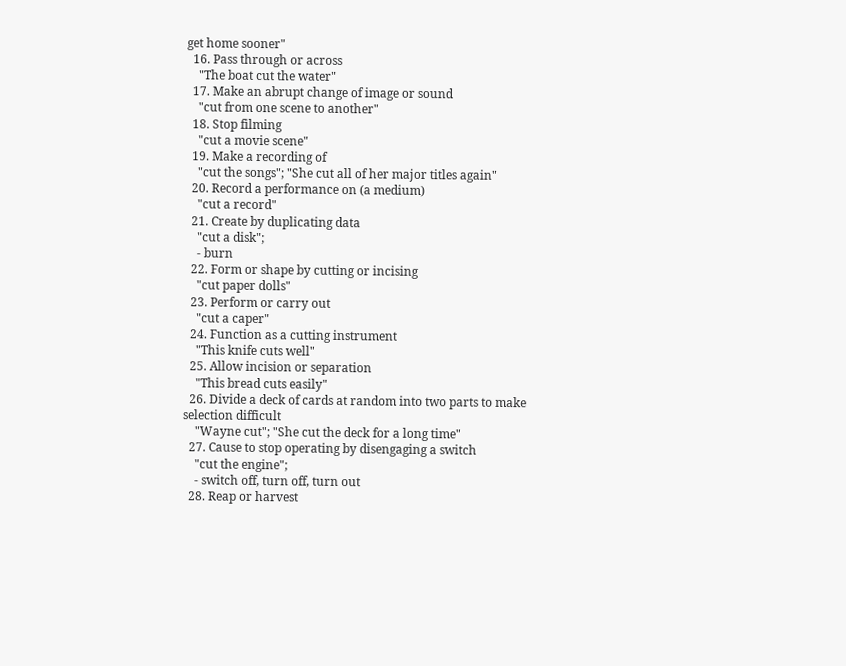get home sooner"
  16. Pass through or across
    "The boat cut the water"
  17. Make an abrupt change of image or sound
    "cut from one scene to another"
  18. Stop filming
    "cut a movie scene"
  19. Make a recording of
    "cut the songs"; "She cut all of her major titles again"
  20. Record a performance on (a medium)
    "cut a record"
  21. Create by duplicating data
    "cut a disk";
    - burn
  22. Form or shape by cutting or incising
    "cut paper dolls"
  23. Perform or carry out
    "cut a caper"
  24. Function as a cutting instrument
    "This knife cuts well"
  25. Allow incision or separation
    "This bread cuts easily"
  26. Divide a deck of cards at random into two parts to make selection difficult
    "Wayne cut"; "She cut the deck for a long time"
  27. Cause to stop operating by disengaging a switch
    "cut the engine";
    - switch off, turn off, turn out
  28. Reap or harvest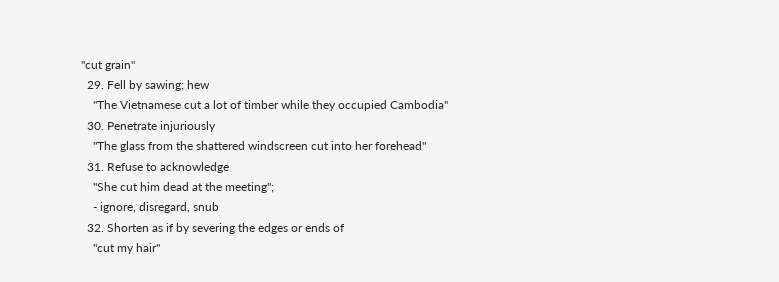"cut grain"
  29. Fell by sawing; hew
    "The Vietnamese cut a lot of timber while they occupied Cambodia"
  30. Penetrate injuriously
    "The glass from the shattered windscreen cut into her forehead"
  31. Refuse to acknowledge
    "She cut him dead at the meeting";
    - ignore, disregard, snub
  32. Shorten as if by severing the edges or ends of
    "cut my hair"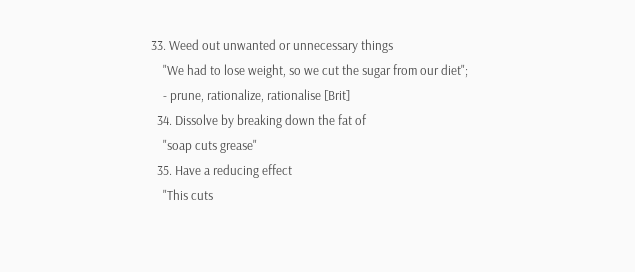33. Weed out unwanted or unnecessary things
    "We had to lose weight, so we cut the sugar from our diet";
    - prune, rationalize, rationalise [Brit]
  34. Dissolve by breaking down the fat of
    "soap cuts grease"
  35. Have a reducing effect
    "This cuts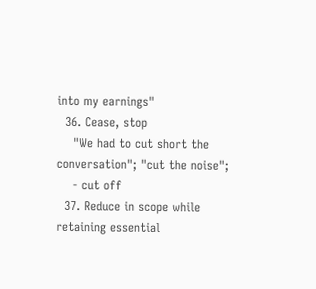into my earnings"
  36. Cease, stop
    "We had to cut short the conversation"; "cut the noise";
    - cut off
  37. Reduce in scope while retaining essential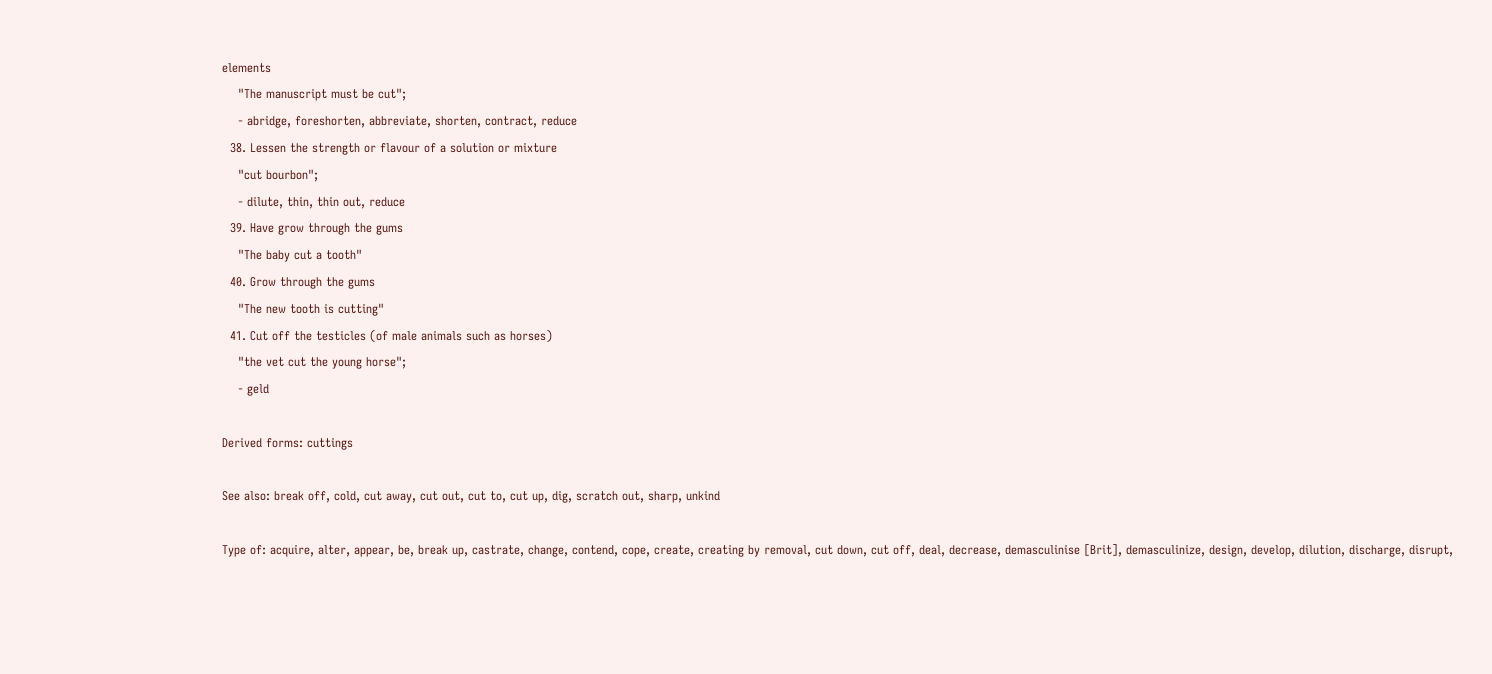elements
    "The manuscript must be cut";
    - abridge, foreshorten, abbreviate, shorten, contract, reduce
  38. Lessen the strength or flavour of a solution or mixture
    "cut bourbon";
    - dilute, thin, thin out, reduce
  39. Have grow through the gums
    "The baby cut a tooth"
  40. Grow through the gums
    "The new tooth is cutting"
  41. Cut off the testicles (of male animals such as horses)
    "the vet cut the young horse";
    - geld

Derived forms: cuttings

See also: break off, cold, cut away, cut out, cut to, cut up, dig, scratch out, sharp, unkind

Type of: acquire, alter, appear, be, break up, castrate, change, contend, cope, create, creating by removal, cut down, cut off, deal, decrease, demasculinise [Brit], demasculinize, design, develop, dilution, discharge, disrupt,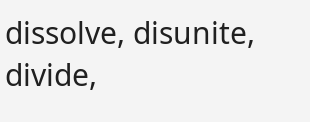dissolve, disunite, divide,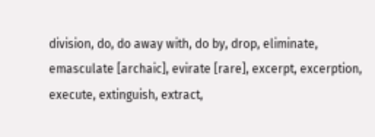division, do, do away with, do by, drop, eliminate, emasculate [archaic], evirate [rare], excerpt, excerption, execute, extinguish, extract,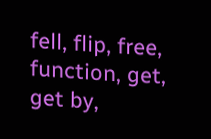fell, flip, free, function, get, get by,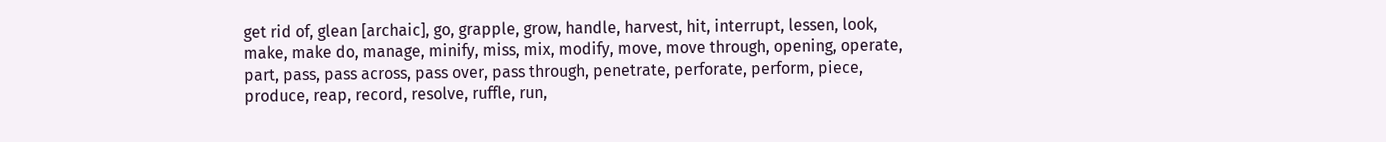get rid of, glean [archaic], go, grapple, grow, handle, harvest, hit, interrupt, lessen, look, make, make do, manage, minify, miss, mix, modify, move, move through, opening, operate, part, pass, pass across, pass over, pass through, penetrate, perforate, perform, piece, produce, reap, record, resolve, ruffle, run,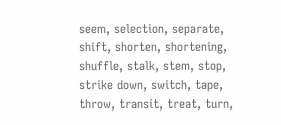seem, selection, separate, shift, shorten, shortening, shuffle, stalk, stem, stop, strike down, switch, tape, throw, transit, treat, turn,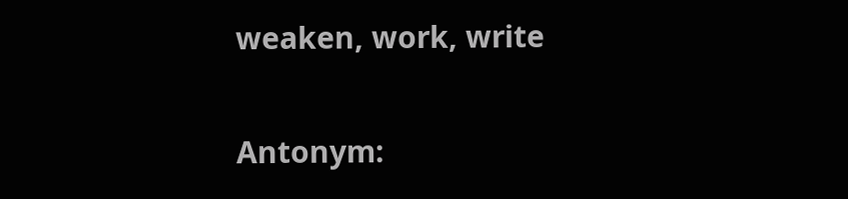weaken, work, write

Antonym: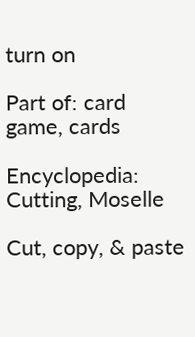turn on

Part of: card game, cards

Encyclopedia: Cutting, Moselle

Cut, copy, & paste